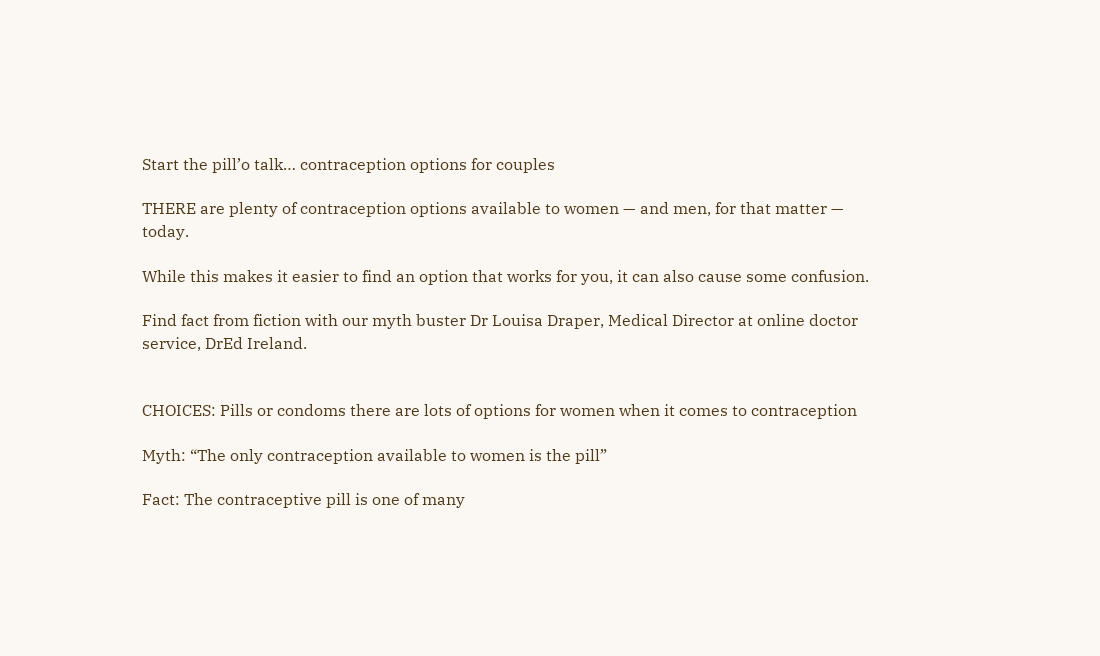Start the pill’o talk… contraception options for couples

THERE are plenty of contraception options available to women — and men, for that matter — today.

While this makes it easier to find an option that works for you, it can also cause some confusion.

Find fact from fiction with our myth buster Dr Louisa Draper, Medical Director at online doctor service, DrEd Ireland.


CHOICES: Pills or condoms there are lots of options for women when it comes to contraception

Myth: “The only contraception available to women is the pill”

Fact: The contraceptive pill is one of many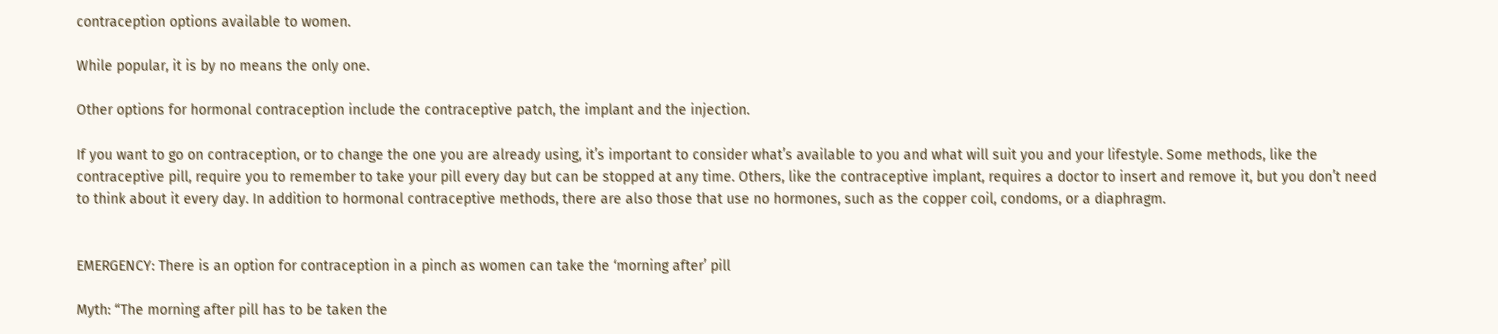contraception options available to women.

While popular, it is by no means the only one.

Other options for hormonal contraception include the contraceptive patch, the implant and the injection.

If you want to go on contraception, or to change the one you are already using, it’s important to consider what’s available to you and what will suit you and your lifestyle. Some methods, like the contraceptive pill, require you to remember to take your pill every day but can be stopped at any time. Others, like the contraceptive implant, requires a doctor to insert and remove it, but you don’t need to think about it every day. In addition to hormonal contraceptive methods, there are also those that use no hormones, such as the copper coil, condoms, or a diaphragm.


EMERGENCY: There is an option for contraception in a pinch as women can take the ‘morning after’ pill

Myth: “The morning after pill has to be taken the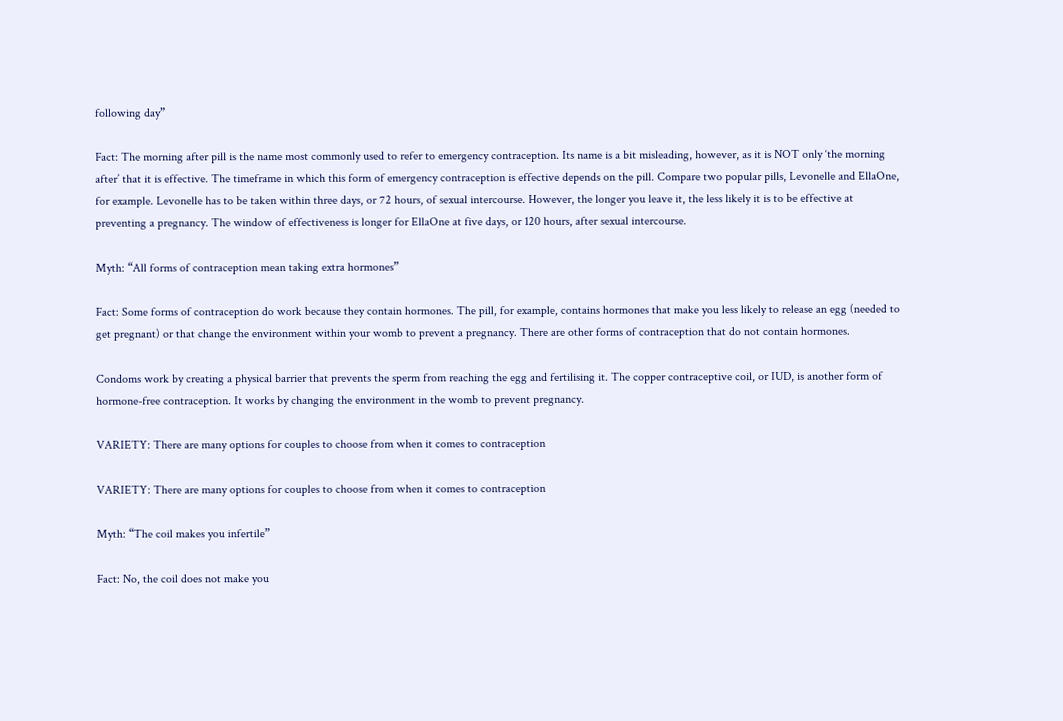following day”

Fact: The morning after pill is the name most commonly used to refer to emergency contraception. Its name is a bit misleading, however, as it is NOT only ‘the morning after’ that it is effective. The timeframe in which this form of emergency contraception is effective depends on the pill. Compare two popular pills, Levonelle and EllaOne, for example. Levonelle has to be taken within three days, or 72 hours, of sexual intercourse. However, the longer you leave it, the less likely it is to be effective at preventing a pregnancy. The window of effectiveness is longer for EllaOne at five days, or 120 hours, after sexual intercourse.

Myth: “All forms of contraception mean taking extra hormones”

Fact: Some forms of contraception do work because they contain hormones. The pill, for example, contains hormones that make you less likely to release an egg (needed to get pregnant) or that change the environment within your womb to prevent a pregnancy. There are other forms of contraception that do not contain hormones.

Condoms work by creating a physical barrier that prevents the sperm from reaching the egg and fertilising it. The copper contraceptive coil, or IUD, is another form of hormone-free contraception. It works by changing the environment in the womb to prevent pregnancy.

VARIETY: There are many options for couples to choose from when it comes to contraception

VARIETY: There are many options for couples to choose from when it comes to contraception

Myth: “The coil makes you infertile”

Fact: No, the coil does not make you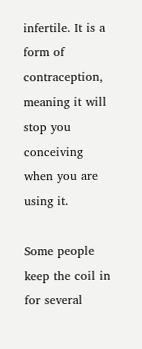infertile. It is a form of contraception, meaning it will stop you conceiving when you are using it.

Some people keep the coil in for several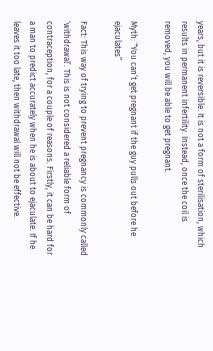years, but it is reversible. It is not a form of sterilisation, which results in permanent infertility. Instead, once the coil is removed, you will be able to get pregnant.

Myth: “You can’t get pregnant if the guy pulls out before he ejaculates”

Fact: This way of trying to prevent pregnancy is commonly called ‘withdrawal’. This is not considered a reliable form of contraception, for a couple of reasons. Firstly, it can be hard for a man to predict accurately when he is about to ejaculate. If he leaves it too late, then withdrawal will not be effective.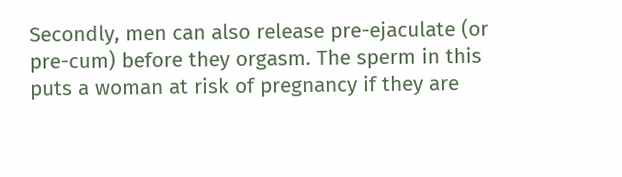Secondly, men can also release pre-ejaculate (or pre-cum) before they orgasm. The sperm in this puts a woman at risk of pregnancy if they are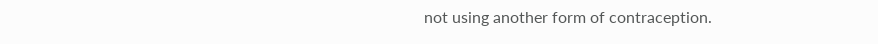not using another form of contraception.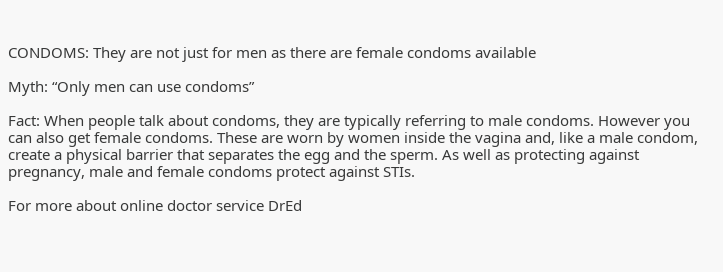CONDOMS: They are not just for men as there are female condoms available

Myth: “Only men can use condoms”

Fact: When people talk about condoms, they are typically referring to male condoms. However you can also get female condoms. These are worn by women inside the vagina and, like a male condom, create a physical barrier that separates the egg and the sperm. As well as protecting against pregnancy, male and female condoms protect against STIs.

For more about online doctor service DrEd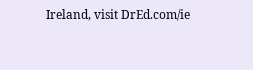Ireland, visit DrEd.com/ie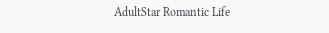AdultStar Romantic Life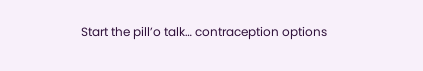Start the pill’o talk… contraception options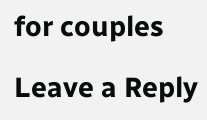for couples

Leave a Reply